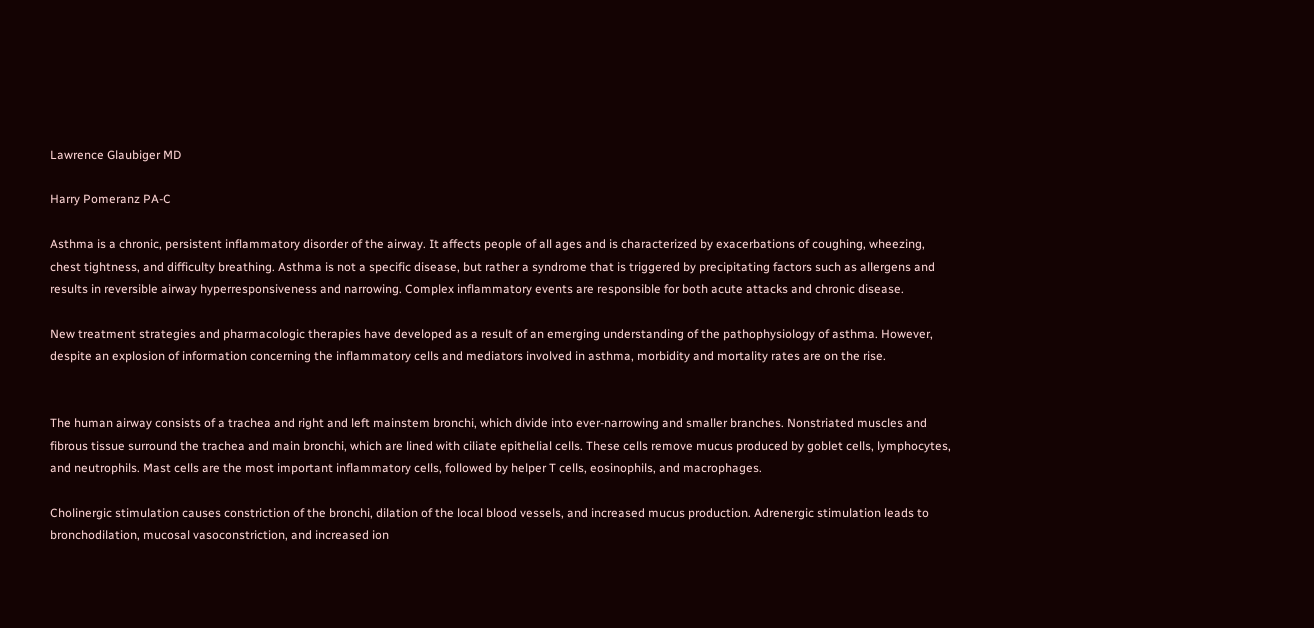Lawrence Glaubiger MD

Harry Pomeranz PA-C

Asthma is a chronic, persistent inflammatory disorder of the airway. It affects people of all ages and is characterized by exacerbations of coughing, wheezing, chest tightness, and difficulty breathing. Asthma is not a specific disease, but rather a syndrome that is triggered by precipitating factors such as allergens and results in reversible airway hyperresponsiveness and narrowing. Complex inflammatory events are responsible for both acute attacks and chronic disease.

New treatment strategies and pharmacologic therapies have developed as a result of an emerging understanding of the pathophysiology of asthma. However, despite an explosion of information concerning the inflammatory cells and mediators involved in asthma, morbidity and mortality rates are on the rise.


The human airway consists of a trachea and right and left mainstem bronchi, which divide into ever-narrowing and smaller branches. Nonstriated muscles and fibrous tissue surround the trachea and main bronchi, which are lined with ciliate epithelial cells. These cells remove mucus produced by goblet cells, lymphocytes, and neutrophils. Mast cells are the most important inflammatory cells, followed by helper T cells, eosinophils, and macrophages.

Cholinergic stimulation causes constriction of the bronchi, dilation of the local blood vessels, and increased mucus production. Adrenergic stimulation leads to bronchodilation, mucosal vasoconstriction, and increased ion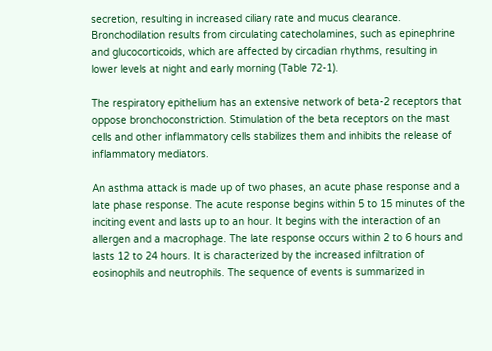secretion, resulting in increased ciliary rate and mucus clearance. Bronchodilation results from circulating catecholamines, such as epinephrine and glucocorticoids, which are affected by circadian rhythms, resulting in lower levels at night and early morning (Table 72-1).

The respiratory epithelium has an extensive network of beta-2 receptors that oppose bronchoconstriction. Stimulation of the beta receptors on the mast cells and other inflammatory cells stabilizes them and inhibits the release of inflammatory mediators.

An asthma attack is made up of two phases, an acute phase response and a late phase response. The acute response begins within 5 to 15 minutes of the inciting event and lasts up to an hour. It begins with the interaction of an allergen and a macrophage. The late response occurs within 2 to 6 hours and lasts 12 to 24 hours. It is characterized by the increased infiltration of eosinophils and neutrophils. The sequence of events is summarized in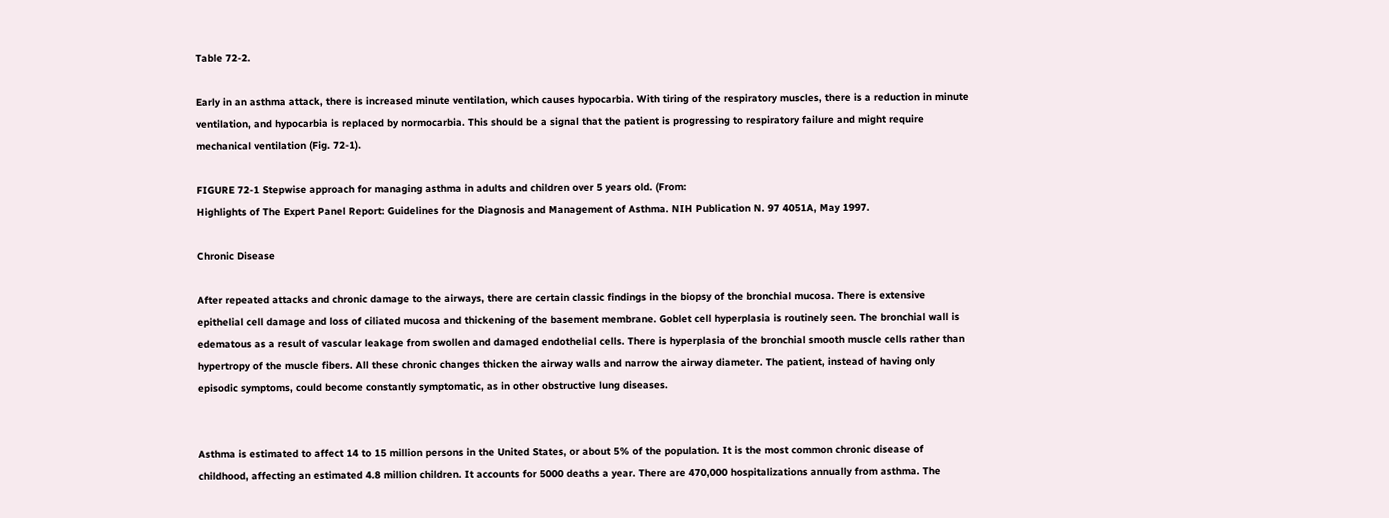Table 72-2.

Early in an asthma attack, there is increased minute ventilation, which causes hypocarbia. With tiring of the respiratory muscles, there is a reduction in minute ventilation, and hypocarbia is replaced by normocarbia. This should be a signal that the patient is progressing to respiratory failure and might require mechanical ventilation (Fig. 72-1).

FIGURE 72-1 Stepwise approach for managing asthma in adults and children over 5 years old. (From:
Highlights of The Expert Panel Report: Guidelines for the Diagnosis and Management of Asthma. NIH Publication N. 97 4051A, May 1997.

Chronic Disease

After repeated attacks and chronic damage to the airways, there are certain classic findings in the biopsy of the bronchial mucosa. There is extensive epithelial cell damage and loss of ciliated mucosa and thickening of the basement membrane. Goblet cell hyperplasia is routinely seen. The bronchial wall is edematous as a result of vascular leakage from swollen and damaged endothelial cells. There is hyperplasia of the bronchial smooth muscle cells rather than hypertropy of the muscle fibers. All these chronic changes thicken the airway walls and narrow the airway diameter. The patient, instead of having only episodic symptoms, could become constantly symptomatic, as in other obstructive lung diseases.


Asthma is estimated to affect 14 to 15 million persons in the United States, or about 5% of the population. It is the most common chronic disease of childhood, affecting an estimated 4.8 million children. It accounts for 5000 deaths a year. There are 470,000 hospitalizations annually from asthma. The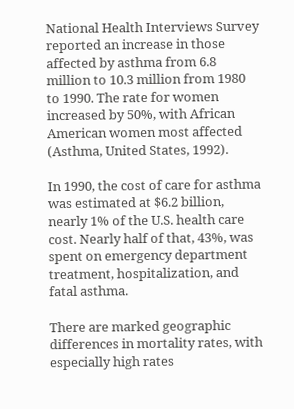National Health Interviews Survey reported an increase in those affected by asthma from 6.8 million to 10.3 million from 1980 to 1990. The rate for women increased by 50%, with African American women most affected (Asthma, United States, 1992).

In 1990, the cost of care for asthma was estimated at $6.2 billion, nearly 1% of the U.S. health care cost. Nearly half of that, 43%, was spent on emergency department treatment, hospitalization, and fatal asthma.

There are marked geographic differences in mortality rates, with especially high rates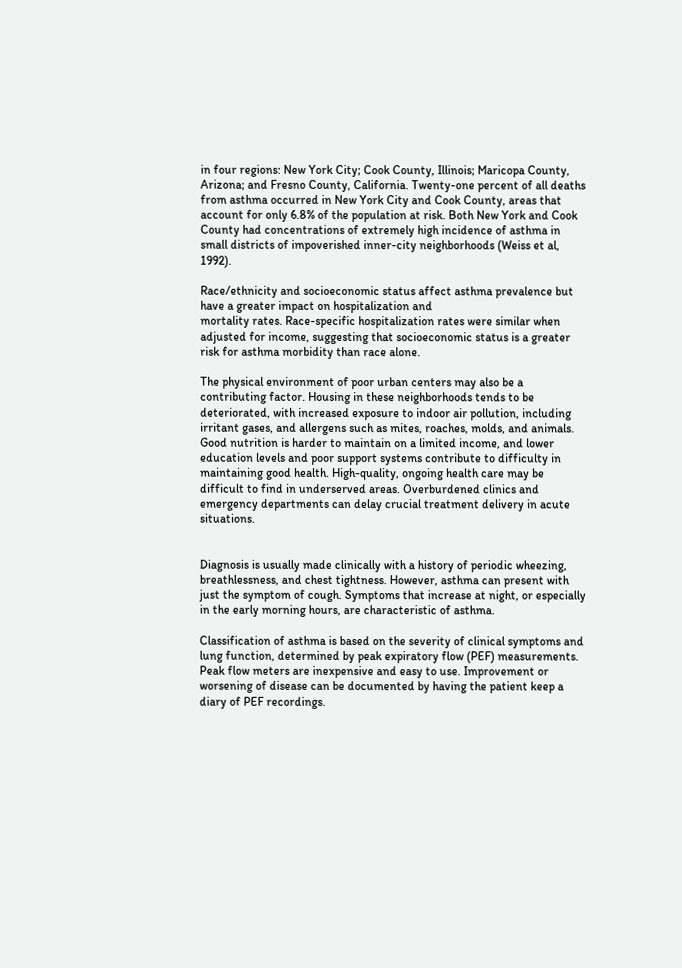in four regions: New York City; Cook County, Illinois; Maricopa County, Arizona; and Fresno County, California. Twenty-one percent of all deaths from asthma occurred in New York City and Cook County, areas that account for only 6.8% of the population at risk. Both New York and Cook County had concentrations of extremely high incidence of asthma in small districts of impoverished inner-city neighborhoods (Weiss et al, 1992).

Race/ethnicity and socioeconomic status affect asthma prevalence but have a greater impact on hospitalization and
mortality rates. Race-specific hospitalization rates were similar when adjusted for income, suggesting that socioeconomic status is a greater risk for asthma morbidity than race alone.

The physical environment of poor urban centers may also be a contributing factor. Housing in these neighborhoods tends to be deteriorated, with increased exposure to indoor air pollution, including irritant gases, and allergens such as mites, roaches, molds, and animals. Good nutrition is harder to maintain on a limited income, and lower education levels and poor support systems contribute to difficulty in maintaining good health. High-quality, ongoing health care may be difficult to find in underserved areas. Overburdened clinics and emergency departments can delay crucial treatment delivery in acute situations.


Diagnosis is usually made clinically with a history of periodic wheezing, breathlessness, and chest tightness. However, asthma can present with just the symptom of cough. Symptoms that increase at night, or especially in the early morning hours, are characteristic of asthma.

Classification of asthma is based on the severity of clinical symptoms and lung function, determined by peak expiratory flow (PEF) measurements. Peak flow meters are inexpensive and easy to use. Improvement or worsening of disease can be documented by having the patient keep a diary of PEF recordings.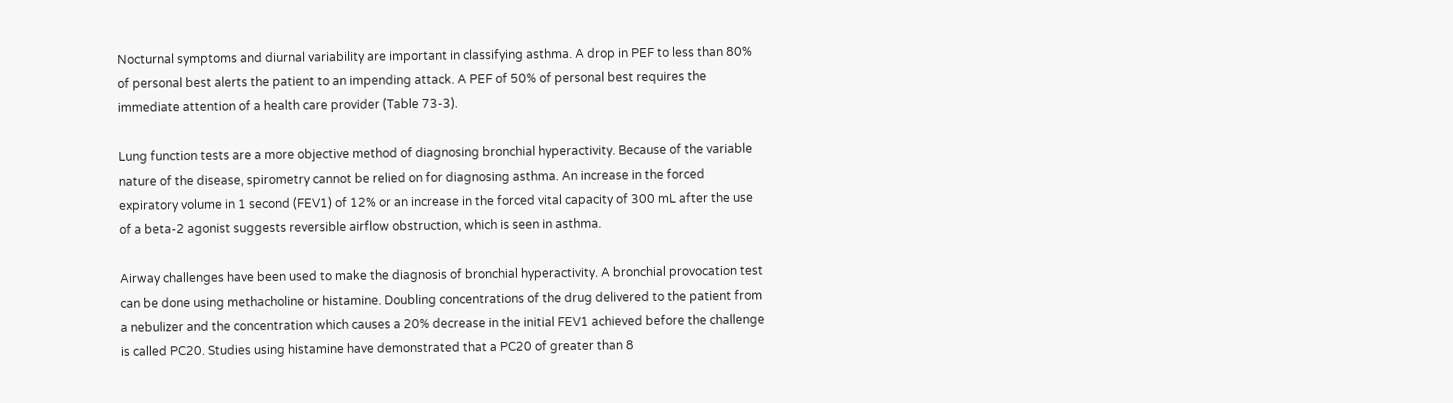Nocturnal symptoms and diurnal variability are important in classifying asthma. A drop in PEF to less than 80% of personal best alerts the patient to an impending attack. A PEF of 50% of personal best requires the immediate attention of a health care provider (Table 73-3).

Lung function tests are a more objective method of diagnosing bronchial hyperactivity. Because of the variable nature of the disease, spirometry cannot be relied on for diagnosing asthma. An increase in the forced expiratory volume in 1 second (FEV1) of 12% or an increase in the forced vital capacity of 300 mL after the use of a beta-2 agonist suggests reversible airflow obstruction, which is seen in asthma.

Airway challenges have been used to make the diagnosis of bronchial hyperactivity. A bronchial provocation test can be done using methacholine or histamine. Doubling concentrations of the drug delivered to the patient from a nebulizer and the concentration which causes a 20% decrease in the initial FEV1 achieved before the challenge is called PC20. Studies using histamine have demonstrated that a PC20 of greater than 8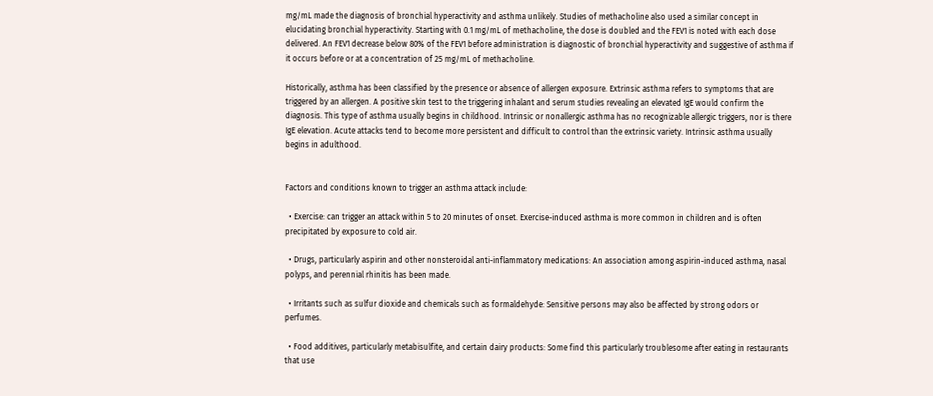mg/mL made the diagnosis of bronchial hyperactivity and asthma unlikely. Studies of methacholine also used a similar concept in elucidating bronchial hyperactivity. Starting with 0.1 mg/mL of methacholine, the dose is doubled and the FEV1 is noted with each dose delivered. An FEV1 decrease below 80% of the FEV1 before administration is diagnostic of bronchial hyperactivity and suggestive of asthma if it occurs before or at a concentration of 25 mg/mL of methacholine.

Historically, asthma has been classified by the presence or absence of allergen exposure. Extrinsic asthma refers to symptoms that are triggered by an allergen. A positive skin test to the triggering inhalant and serum studies revealing an elevated IgE would confirm the diagnosis. This type of asthma usually begins in childhood. Intrinsic or nonallergic asthma has no recognizable allergic triggers, nor is there IgE elevation. Acute attacks tend to become more persistent and difficult to control than the extrinsic variety. Intrinsic asthma usually begins in adulthood.


Factors and conditions known to trigger an asthma attack include:

  • Exercise: can trigger an attack within 5 to 20 minutes of onset. Exercise-induced asthma is more common in children and is often precipitated by exposure to cold air.

  • Drugs, particularly aspirin and other nonsteroidal anti-inflammatory medications: An association among aspirin-induced asthma, nasal polyps, and perennial rhinitis has been made.

  • Irritants such as sulfur dioxide and chemicals such as formaldehyde: Sensitive persons may also be affected by strong odors or perfumes.

  • Food additives, particularly metabisulfite, and certain dairy products: Some find this particularly troublesome after eating in restaurants that use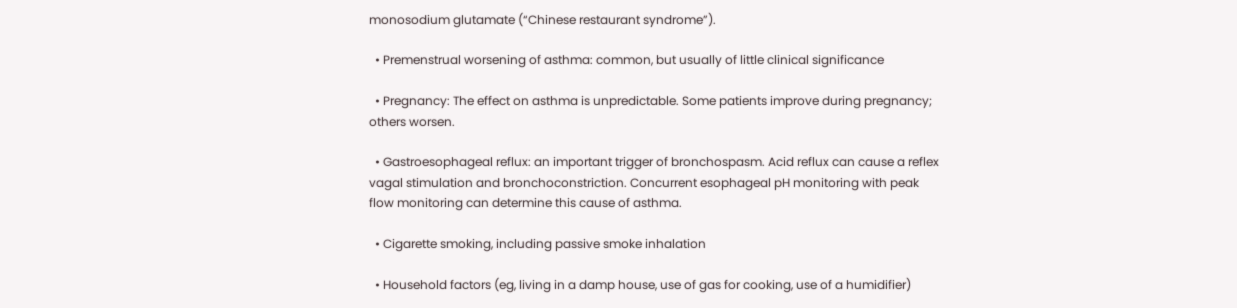monosodium glutamate (“Chinese restaurant syndrome”).

  • Premenstrual worsening of asthma: common, but usually of little clinical significance

  • Pregnancy: The effect on asthma is unpredictable. Some patients improve during pregnancy; others worsen.

  • Gastroesophageal reflux: an important trigger of bronchospasm. Acid reflux can cause a reflex vagal stimulation and bronchoconstriction. Concurrent esophageal pH monitoring with peak flow monitoring can determine this cause of asthma.

  • Cigarette smoking, including passive smoke inhalation

  • Household factors (eg, living in a damp house, use of gas for cooking, use of a humidifier)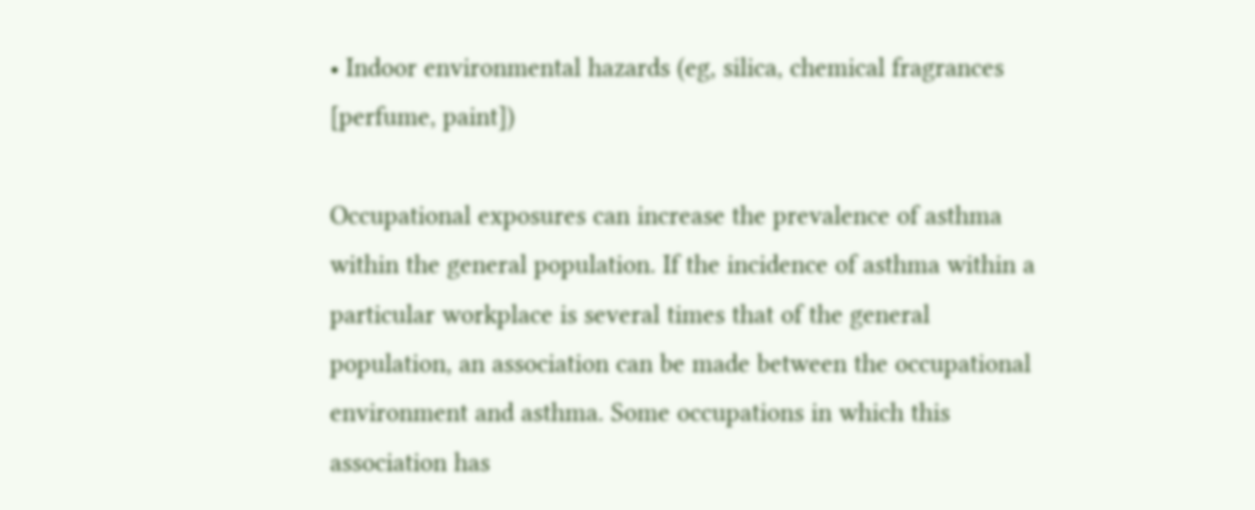• Indoor environmental hazards (eg, silica, chemical fragrances [perfume, paint])

Occupational exposures can increase the prevalence of asthma within the general population. If the incidence of asthma within a particular workplace is several times that of the general population, an association can be made between the occupational environment and asthma. Some occupations in which this association has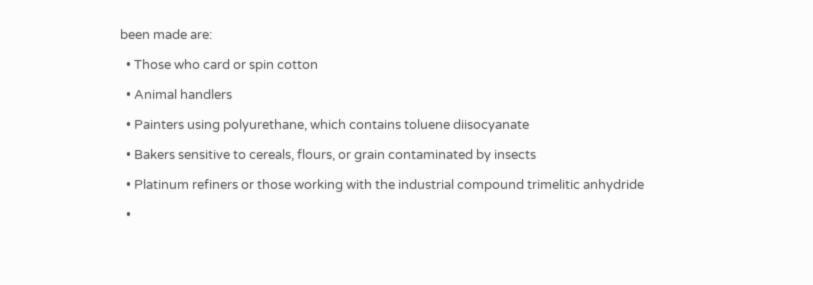been made are:

  • Those who card or spin cotton

  • Animal handlers

  • Painters using polyurethane, which contains toluene diisocyanate

  • Bakers sensitive to cereals, flours, or grain contaminated by insects

  • Platinum refiners or those working with the industrial compound trimelitic anhydride

  •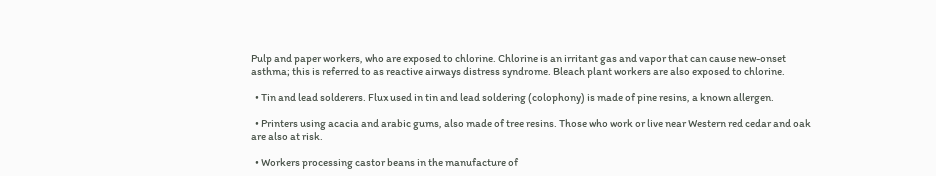Pulp and paper workers, who are exposed to chlorine. Chlorine is an irritant gas and vapor that can cause new-onset asthma; this is referred to as reactive airways distress syndrome. Bleach plant workers are also exposed to chlorine.

  • Tin and lead solderers. Flux used in tin and lead soldering (colophony) is made of pine resins, a known allergen.

  • Printers using acacia and arabic gums, also made of tree resins. Those who work or live near Western red cedar and oak are also at risk.

  • Workers processing castor beans in the manufacture of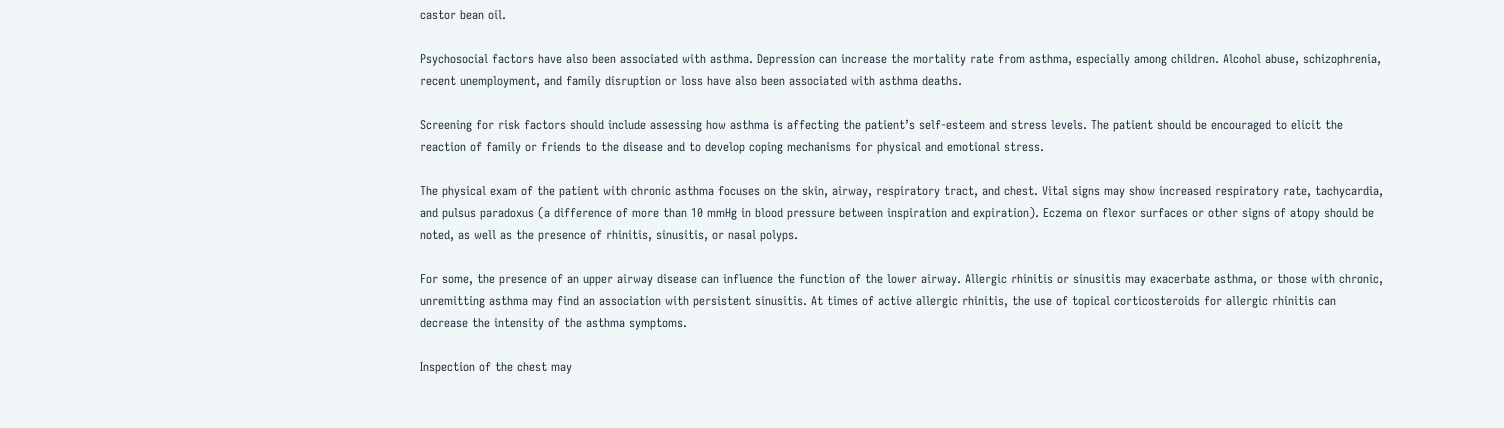castor bean oil.

Psychosocial factors have also been associated with asthma. Depression can increase the mortality rate from asthma, especially among children. Alcohol abuse, schizophrenia, recent unemployment, and family disruption or loss have also been associated with asthma deaths.

Screening for risk factors should include assessing how asthma is affecting the patient’s self-esteem and stress levels. The patient should be encouraged to elicit the reaction of family or friends to the disease and to develop coping mechanisms for physical and emotional stress.

The physical exam of the patient with chronic asthma focuses on the skin, airway, respiratory tract, and chest. Vital signs may show increased respiratory rate, tachycardia, and pulsus paradoxus (a difference of more than 10 mmHg in blood pressure between inspiration and expiration). Eczema on flexor surfaces or other signs of atopy should be noted, as well as the presence of rhinitis, sinusitis, or nasal polyps.

For some, the presence of an upper airway disease can influence the function of the lower airway. Allergic rhinitis or sinusitis may exacerbate asthma, or those with chronic, unremitting asthma may find an association with persistent sinusitis. At times of active allergic rhinitis, the use of topical corticosteroids for allergic rhinitis can decrease the intensity of the asthma symptoms.

Inspection of the chest may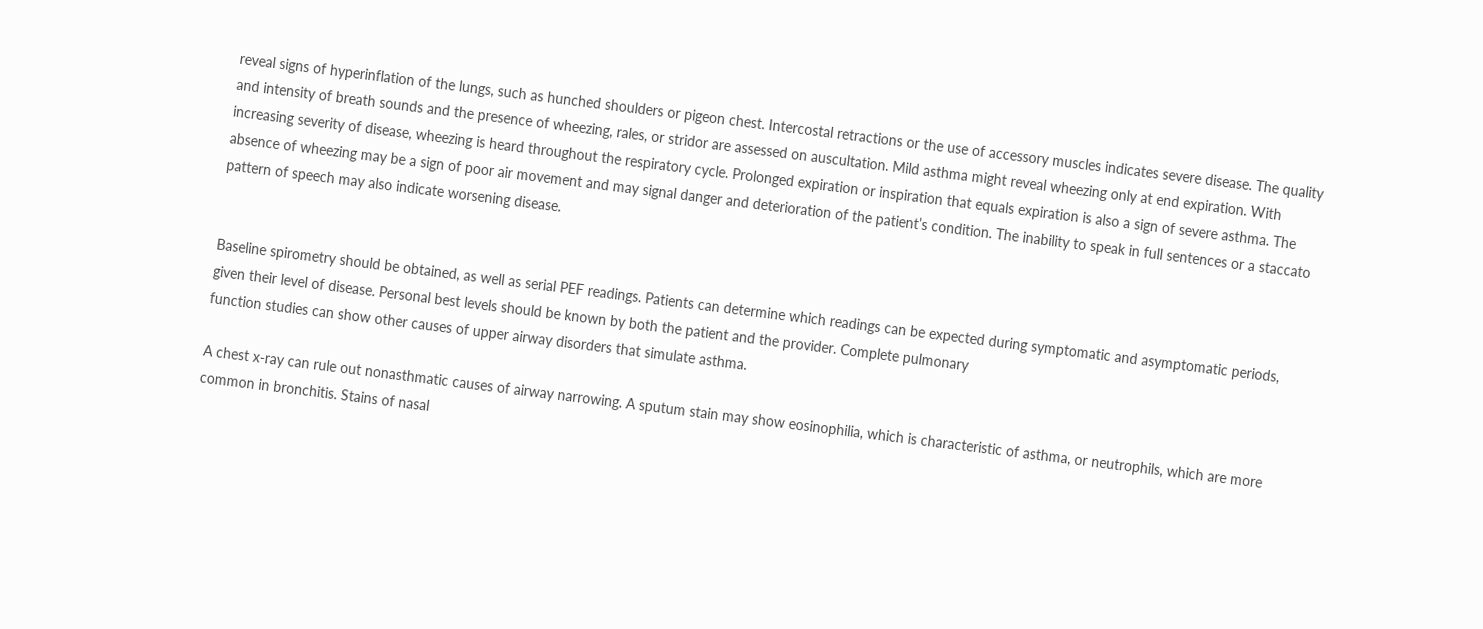reveal signs of hyperinflation of the lungs, such as hunched shoulders or pigeon chest. Intercostal retractions or the use of accessory muscles indicates severe disease. The quality and intensity of breath sounds and the presence of wheezing, rales, or stridor are assessed on auscultation. Mild asthma might reveal wheezing only at end expiration. With increasing severity of disease, wheezing is heard throughout the respiratory cycle. Prolonged expiration or inspiration that equals expiration is also a sign of severe asthma. The absence of wheezing may be a sign of poor air movement and may signal danger and deterioration of the patient’s condition. The inability to speak in full sentences or a staccato pattern of speech may also indicate worsening disease.


Baseline spirometry should be obtained, as well as serial PEF readings. Patients can determine which readings can be expected during symptomatic and asymptomatic periods, given their level of disease. Personal best levels should be known by both the patient and the provider. Complete pulmonary
function studies can show other causes of upper airway disorders that simulate asthma.

A chest x-ray can rule out nonasthmatic causes of airway narrowing. A sputum stain may show eosinophilia, which is characteristic of asthma, or neutrophils, which are more common in bronchitis. Stains of nasal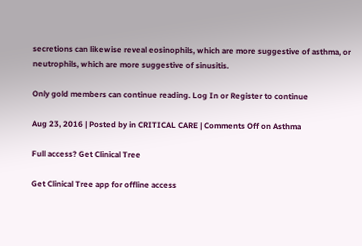secretions can likewise reveal eosinophils, which are more suggestive of asthma, or neutrophils, which are more suggestive of sinusitis.

Only gold members can continue reading. Log In or Register to continue

Aug 23, 2016 | Posted by in CRITICAL CARE | Comments Off on Asthma

Full access? Get Clinical Tree

Get Clinical Tree app for offline access